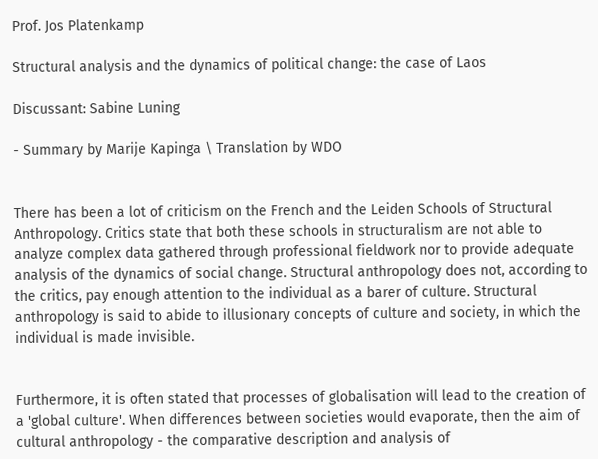Prof. Jos Platenkamp

Structural analysis and the dynamics of political change: the case of Laos

Discussant: Sabine Luning

- Summary by Marije Kapinga \ Translation by WDO


There has been a lot of criticism on the French and the Leiden Schools of Structural Anthropology. Critics state that both these schools in structuralism are not able to analyze complex data gathered through professional fieldwork nor to provide adequate analysis of the dynamics of social change. Structural anthropology does not, according to the critics, pay enough attention to the individual as a barer of culture. Structural anthropology is said to abide to illusionary concepts of culture and society, in which the individual is made invisible.


Furthermore, it is often stated that processes of globalisation will lead to the creation of a 'global culture'. When differences between societies would evaporate, then the aim of cultural anthropology - the comparative description and analysis of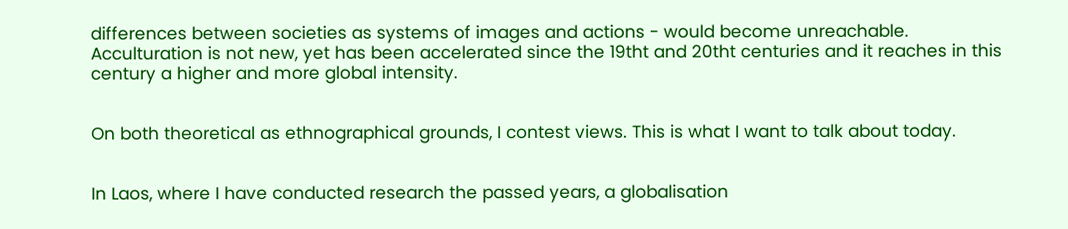differences between societies as systems of images and actions - would become unreachable. Acculturation is not new, yet has been accelerated since the 19tht and 20tht centuries and it reaches in this century a higher and more global intensity.


On both theoretical as ethnographical grounds, I contest views. This is what I want to talk about today.


In Laos, where I have conducted research the passed years, a globalisation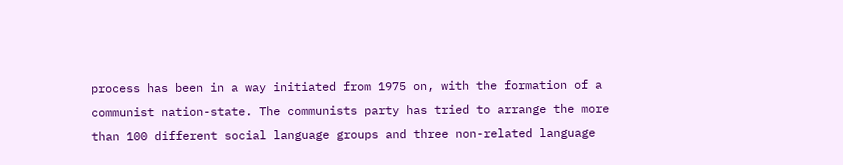process has been in a way initiated from 1975 on, with the formation of a communist nation-state. The communists party has tried to arrange the more than 100 different social language groups and three non-related language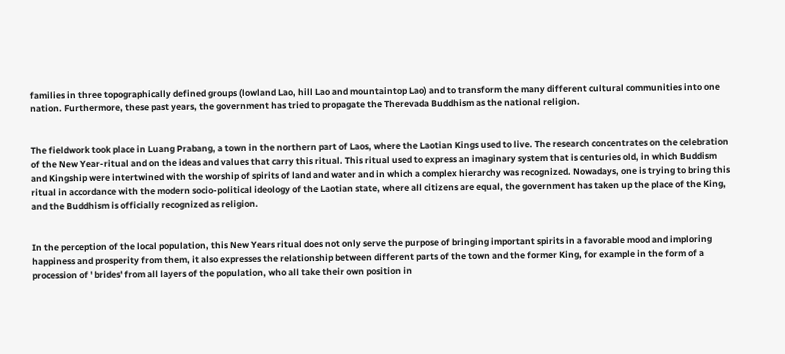families in three topographically defined groups (lowland Lao, hill Lao and mountaintop Lao) and to transform the many different cultural communities into one nation. Furthermore, these past years, the government has tried to propagate the Therevada Buddhism as the national religion.


The fieldwork took place in Luang Prabang, a town in the northern part of Laos, where the Laotian Kings used to live. The research concentrates on the celebration of the New Year-ritual and on the ideas and values that carry this ritual. This ritual used to express an imaginary system that is centuries old, in which Buddism and Kingship were intertwined with the worship of spirits of land and water and in which a complex hierarchy was recognized. Nowadays, one is trying to bring this ritual in accordance with the modern socio-political ideology of the Laotian state, where all citizens are equal, the government has taken up the place of the King, and the Buddhism is officially recognized as religion.


In the perception of the local population, this New Years ritual does not only serve the purpose of bringing important spirits in a favorable mood and imploring happiness and prosperity from them, it also expresses the relationship between different parts of the town and the former King, for example in the form of a procession of ' brides' from all layers of the population, who all take their own position in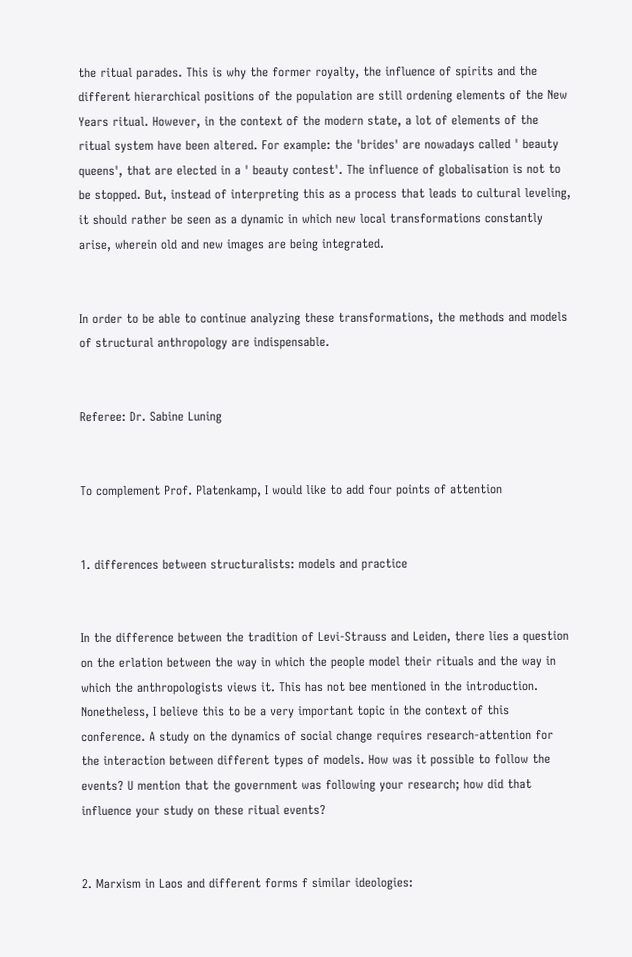the ritual parades. This is why the former royalty, the influence of spirits and the different hierarchical positions of the population are still ordening elements of the New Years ritual. However, in the context of the modern state, a lot of elements of the ritual system have been altered. For example: the 'brides' are nowadays called ' beauty queens', that are elected in a ' beauty contest'. The influence of globalisation is not to be stopped. But, instead of interpreting this as a process that leads to cultural leveling, it should rather be seen as a dynamic in which new local transformations constantly arise, wherein old and new images are being integrated.


In order to be able to continue analyzing these transformations, the methods and models of structural anthropology are indispensable.


Referee: Dr. Sabine Luning


To complement Prof. Platenkamp, I would like to add four points of attention


1. differences between structuralists: models and practice


In the difference between the tradition of Levi-Strauss and Leiden, there lies a question on the erlation between the way in which the people model their rituals and the way in which the anthropologists views it. This has not bee mentioned in the introduction. Nonetheless, I believe this to be a very important topic in the context of this conference. A study on the dynamics of social change requires research-attention for the interaction between different types of models. How was it possible to follow the events? U mention that the government was following your research; how did that influence your study on these ritual events?


2. Marxism in Laos and different forms f similar ideologies: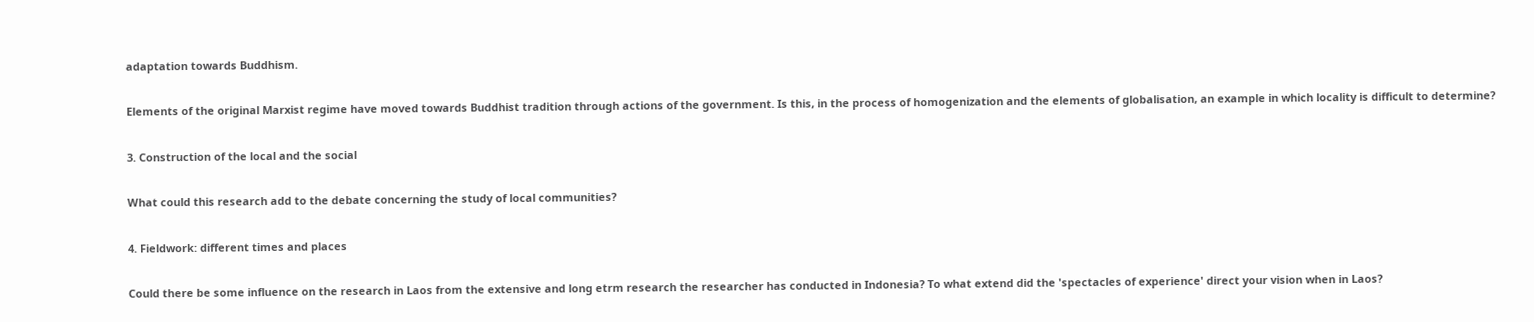adaptation towards Buddhism.


Elements of the original Marxist regime have moved towards Buddhist tradition through actions of the government. Is this, in the process of homogenization and the elements of globalisation, an example in which locality is difficult to determine?


3. Construction of the local and the social


What could this research add to the debate concerning the study of local communities?


4. Fieldwork: different times and places


Could there be some influence on the research in Laos from the extensive and long etrm research the researcher has conducted in Indonesia? To what extend did the 'spectacles of experience' direct your vision when in Laos?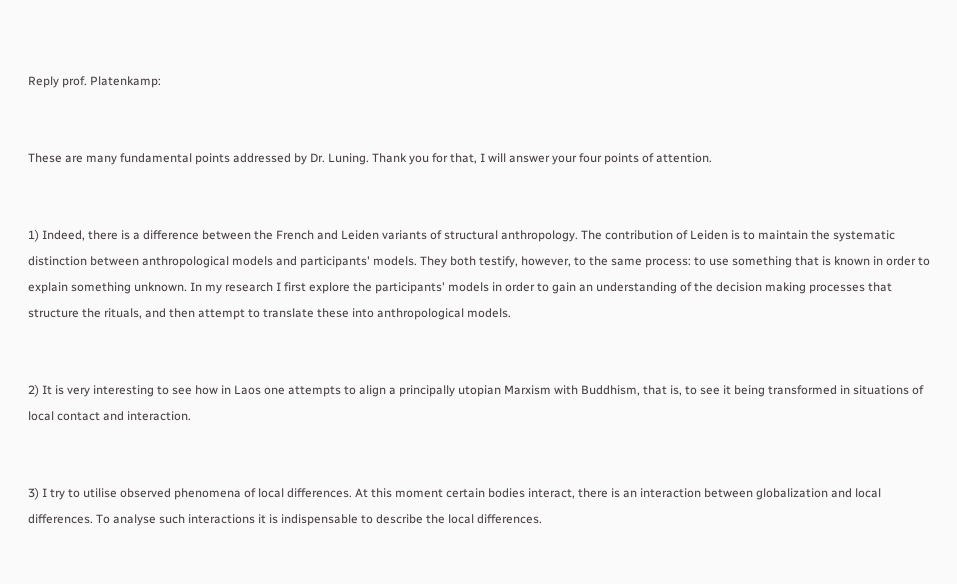Reply prof. Platenkamp:


These are many fundamental points addressed by Dr. Luning. Thank you for that, I will answer your four points of attention.


1) Indeed, there is a difference between the French and Leiden variants of structural anthropology. The contribution of Leiden is to maintain the systematic distinction between anthropological models and participants' models. They both testify, however, to the same process: to use something that is known in order to explain something unknown. In my research I first explore the participants' models in order to gain an understanding of the decision making processes that structure the rituals, and then attempt to translate these into anthropological models.


2) It is very interesting to see how in Laos one attempts to align a principally utopian Marxism with Buddhism, that is, to see it being transformed in situations of local contact and interaction.


3) I try to utilise observed phenomena of local differences. At this moment certain bodies interact, there is an interaction between globalization and local differences. To analyse such interactions it is indispensable to describe the local differences.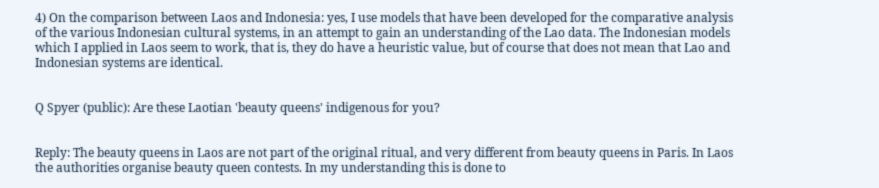4) On the comparison between Laos and Indonesia: yes, I use models that have been developed for the comparative analysis of the various Indonesian cultural systems, in an attempt to gain an understanding of the Lao data. The Indonesian models which I applied in Laos seem to work, that is, they do have a heuristic value, but of course that does not mean that Lao and Indonesian systems are identical.


Q Spyer (public): Are these Laotian 'beauty queens' indigenous for you?


Reply: The beauty queens in Laos are not part of the original ritual, and very different from beauty queens in Paris. In Laos the authorities organise beauty queen contests. In my understanding this is done to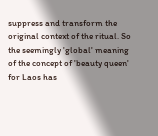suppress and transform the original context of the ritual. So the seemingly 'global' meaning of the concept of 'beauty queen' for Laos has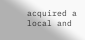acquired a local and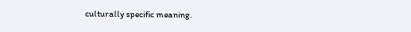culturally specific meaning.